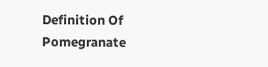Definition Of Pomegranate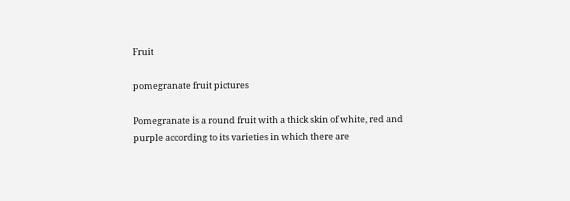Fruit

pomegranate fruit pictures

Pomegranate is a round fruit with a thick skin of white, red and purple according to its varieties in which there are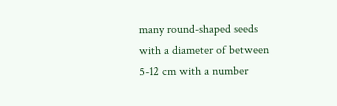many round-shaped seeds with a diameter of between 5-12 cm with a number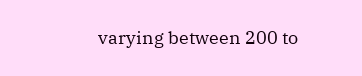varying between 200 to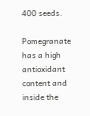400 seeds.

Pomegranate has a high antioxidant content and inside the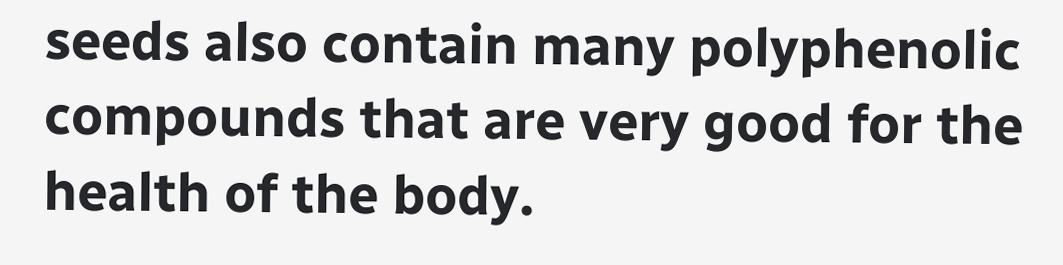seeds also contain many polyphenolic compounds that are very good for the health of the body.